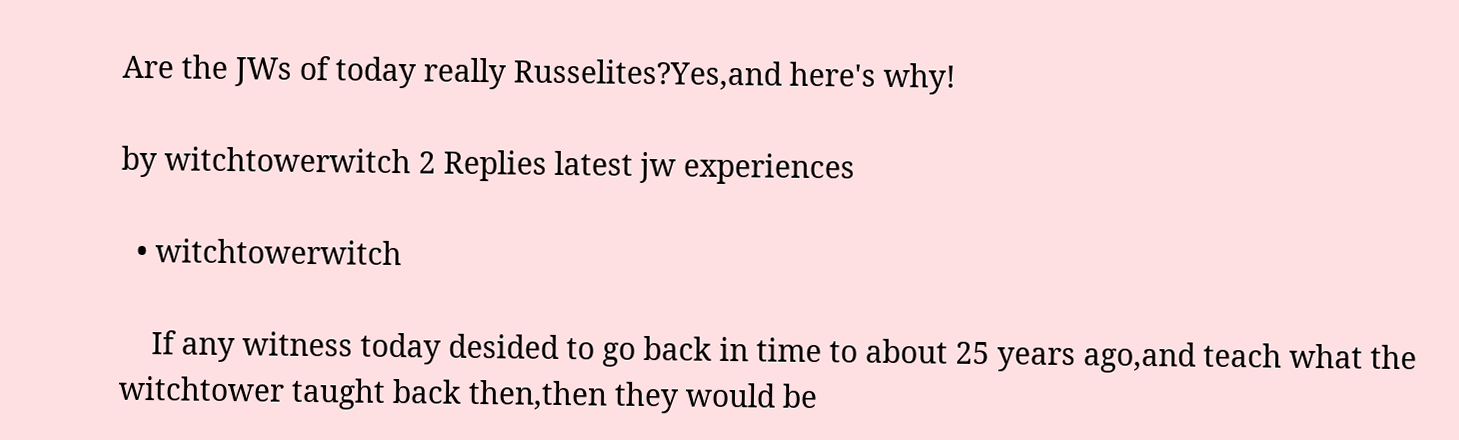Are the JWs of today really Russelites?Yes,and here's why!

by witchtowerwitch 2 Replies latest jw experiences

  • witchtowerwitch

    If any witness today desided to go back in time to about 25 years ago,and teach what the witchtower taught back then,then they would be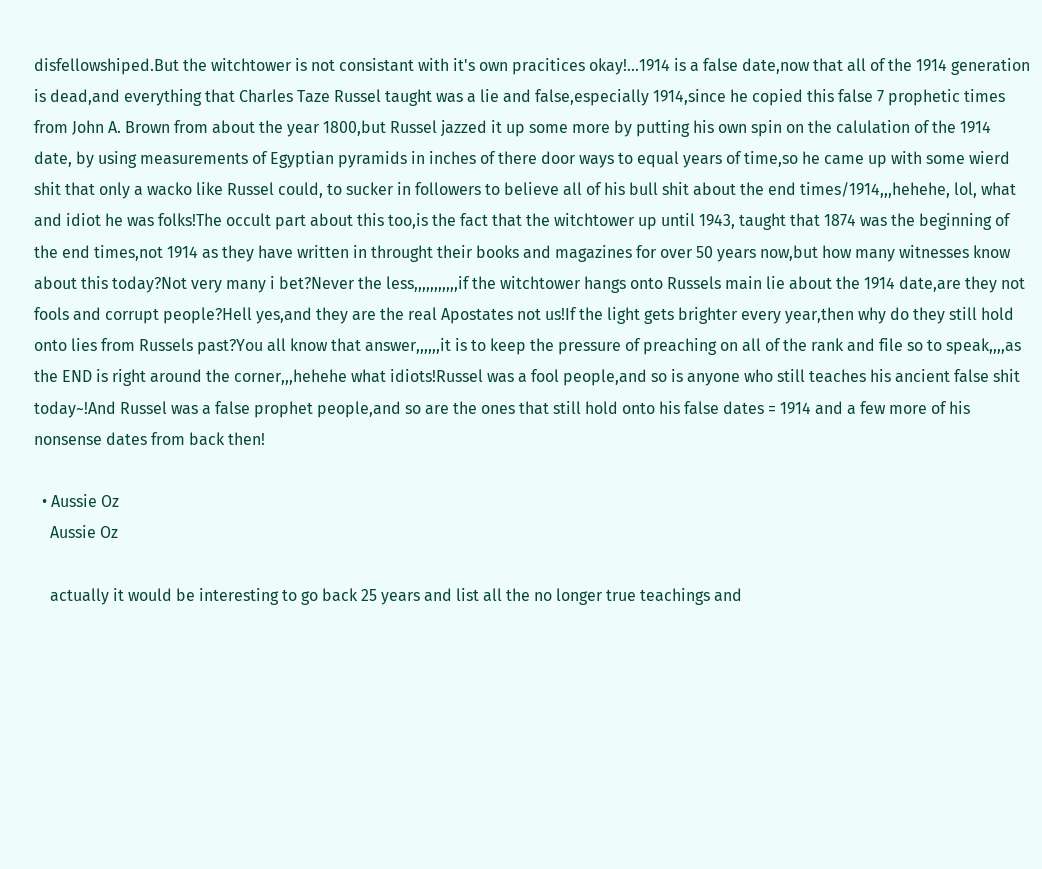disfellowshiped.But the witchtower is not consistant with it's own pracitices okay!...1914 is a false date,now that all of the 1914 generation is dead,and everything that Charles Taze Russel taught was a lie and false,especially 1914,since he copied this false 7 prophetic times from John A. Brown from about the year 1800,but Russel jazzed it up some more by putting his own spin on the calulation of the 1914 date, by using measurements of Egyptian pyramids in inches of there door ways to equal years of time,so he came up with some wierd shit that only a wacko like Russel could, to sucker in followers to believe all of his bull shit about the end times/1914,,,hehehe, lol, what and idiot he was folks!The occult part about this too,is the fact that the witchtower up until 1943, taught that 1874 was the beginning of the end times,not 1914 as they have written in throught their books and magazines for over 50 years now,but how many witnesses know about this today?Not very many i bet?Never the less,,,,,,,,,,,if the witchtower hangs onto Russels main lie about the 1914 date,are they not fools and corrupt people?Hell yes,and they are the real Apostates not us!If the light gets brighter every year,then why do they still hold onto lies from Russels past?You all know that answer,,,,,,it is to keep the pressure of preaching on all of the rank and file so to speak,,,,as the END is right around the corner,,,hehehe what idiots!Russel was a fool people,and so is anyone who still teaches his ancient false shit today~!And Russel was a false prophet people,and so are the ones that still hold onto his false dates = 1914 and a few more of his nonsense dates from back then!

  • Aussie Oz
    Aussie Oz

    actually it would be interesting to go back 25 years and list all the no longer true teachings and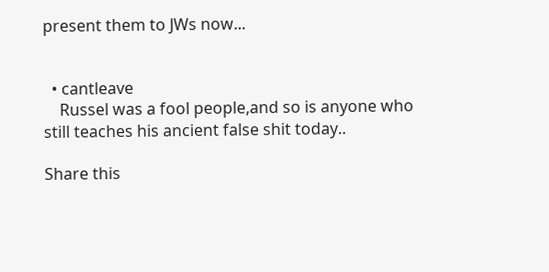present them to JWs now...


  • cantleave
    Russel was a fool people,and so is anyone who still teaches his ancient false shit today..

Share this